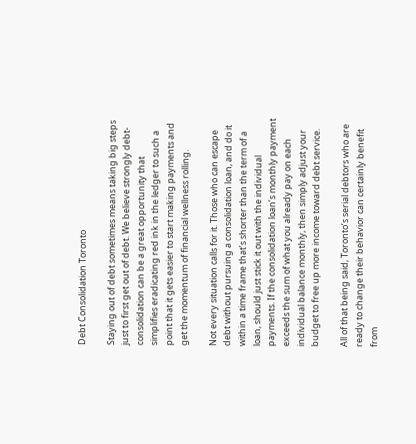Debt Consolidation Toronto

Staying out of debt sometimes means taking big steps just to first get out of debt. We believe strongly debt-consolidation can be a great opportunity that simplifies eradicating red ink in the ledger to such a point that it gets easier to start making payments and get the momentum of financial wellness rolling.

Not every situation calls for it. Those who can escape debt without pursuing a consolidation loan, and do it within a time frame that’s shorter than the term of a loan, should just stick it out with the individual payments. If the consolidation loan’s monthly payment exceeds the sum of what you already pay on each individual balance monthly, then simply adjust your budget to free up more income toward debt service.

All of that being said, Toronto’s serial debtors who are ready to change their behavior can certainly benefit from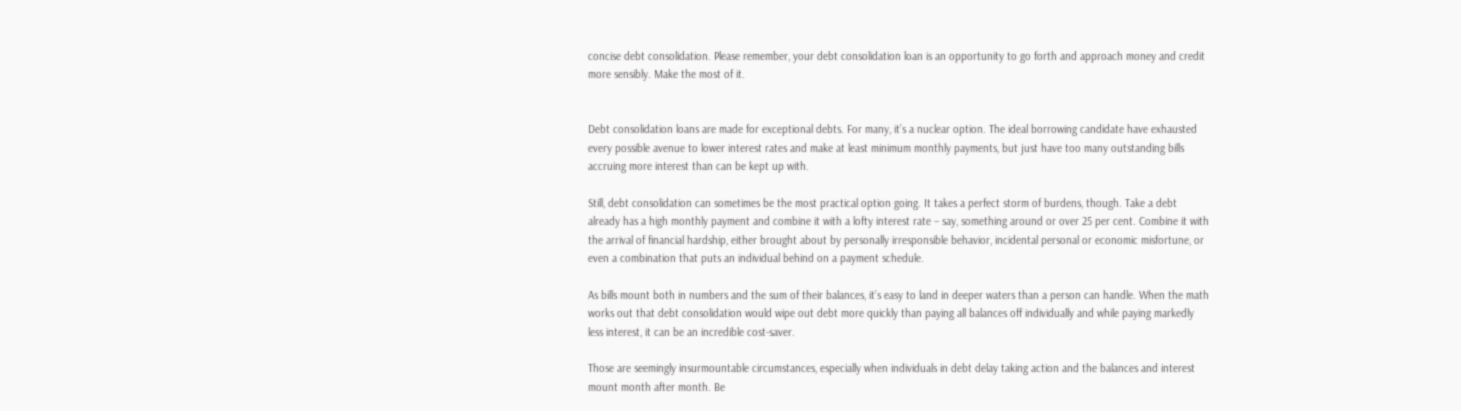concise debt consolidation. Please remember, your debt consolidation loan is an opportunity to go forth and approach money and credit more sensibly. Make the most of it.


Debt consolidation loans are made for exceptional debts. For many, it’s a nuclear option. The ideal borrowing candidate have exhausted every possible avenue to lower interest rates and make at least minimum monthly payments, but just have too many outstanding bills accruing more interest than can be kept up with.

Still, debt consolidation can sometimes be the most practical option going. It takes a perfect storm of burdens, though. Take a debt already has a high monthly payment and combine it with a lofty interest rate – say, something around or over 25 per cent. Combine it with the arrival of financial hardship, either brought about by personally irresponsible behavior, incidental personal or economic misfortune, or even a combination that puts an individual behind on a payment schedule.

As bills mount both in numbers and the sum of their balances, it’s easy to land in deeper waters than a person can handle. When the math works out that debt consolidation would wipe out debt more quickly than paying all balances off individually and while paying markedly less interest, it can be an incredible cost-saver.

Those are seemingly insurmountable circumstances, especially when individuals in debt delay taking action and the balances and interest mount month after month. Be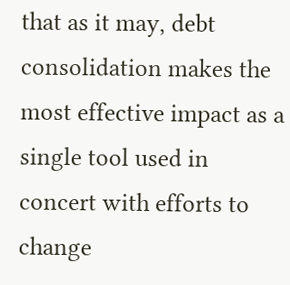that as it may, debt consolidation makes the most effective impact as a single tool used in concert with efforts to change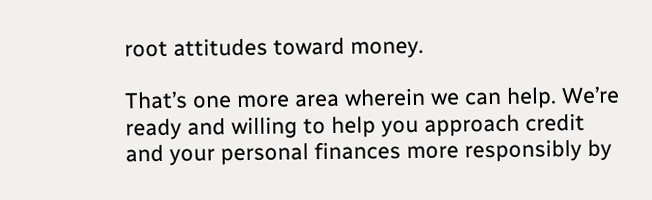root attitudes toward money.

That’s one more area wherein we can help. We’re ready and willing to help you approach credit and your personal finances more responsibly by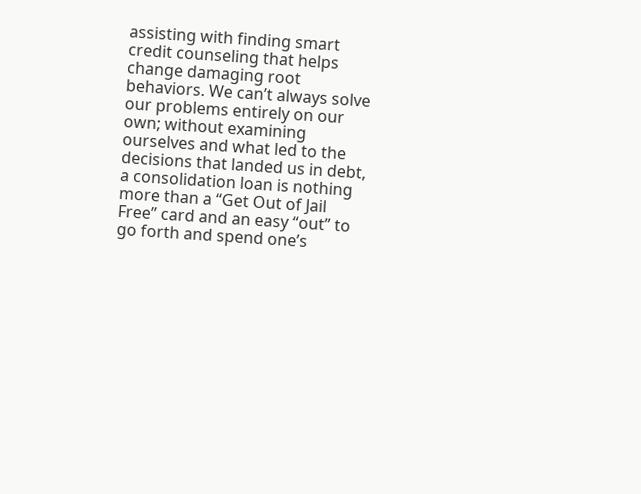assisting with finding smart credit counseling that helps change damaging root behaviors. We can’t always solve our problems entirely on our own; without examining ourselves and what led to the decisions that landed us in debt, a consolidation loan is nothing more than a “Get Out of Jail Free” card and an easy “out” to go forth and spend one’s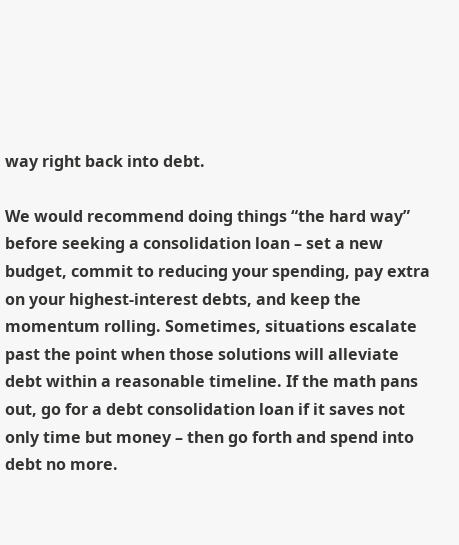way right back into debt.

We would recommend doing things “the hard way” before seeking a consolidation loan – set a new budget, commit to reducing your spending, pay extra on your highest-interest debts, and keep the momentum rolling. Sometimes, situations escalate past the point when those solutions will alleviate debt within a reasonable timeline. If the math pans out, go for a debt consolidation loan if it saves not only time but money – then go forth and spend into debt no more.